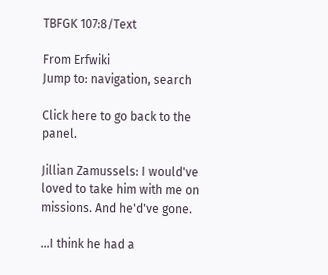TBFGK 107:8/Text

From Erfwiki
Jump to: navigation, search

Click here to go back to the panel.

Jillian Zamussels: I would've loved to take him with me on missions. And he'd've gone.

...I think he had a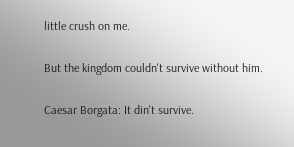little crush on me.

But the kingdom couldn't survive without him.

Caesar Borgata: It din't survive.